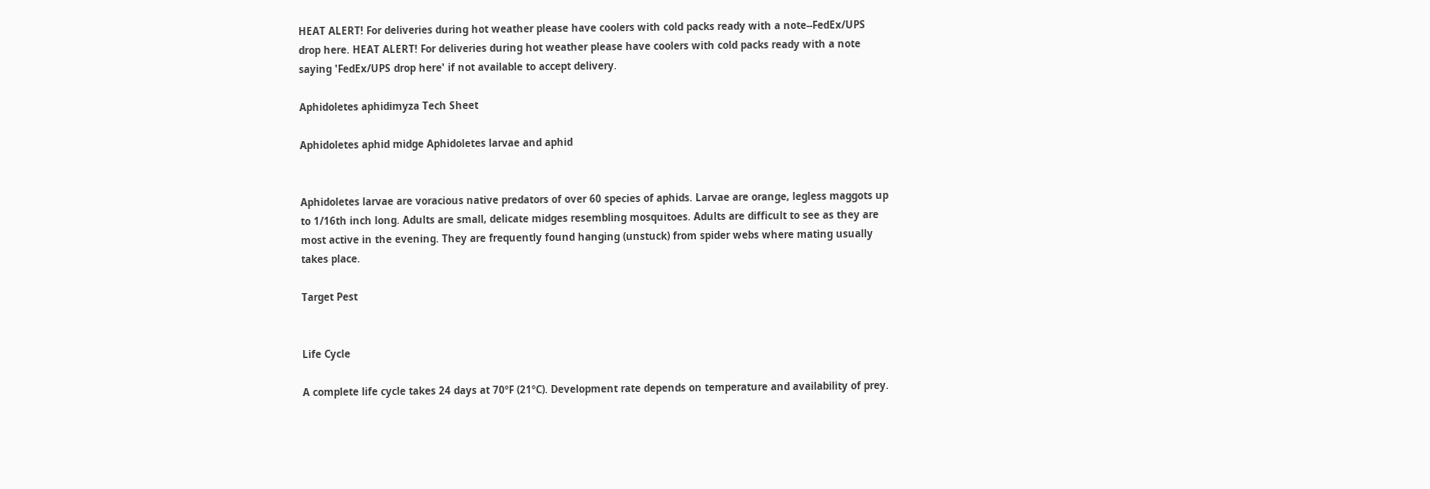HEAT ALERT! For deliveries during hot weather please have coolers with cold packs ready with a note--FedEx/UPS drop here. HEAT ALERT! For deliveries during hot weather please have coolers with cold packs ready with a note saying 'FedEx/UPS drop here' if not available to accept delivery.

Aphidoletes aphidimyza Tech Sheet

Aphidoletes aphid midge Aphidoletes larvae and aphid


Aphidoletes larvae are voracious native predators of over 60 species of aphids. Larvae are orange, legless maggots up to 1/16th inch long. Adults are small, delicate midges resembling mosquitoes. Adults are difficult to see as they are most active in the evening. They are frequently found hanging (unstuck) from spider webs where mating usually takes place.

Target Pest


Life Cycle

A complete life cycle takes 24 days at 70ºF (21ºC). Development rate depends on temperature and availability of prey.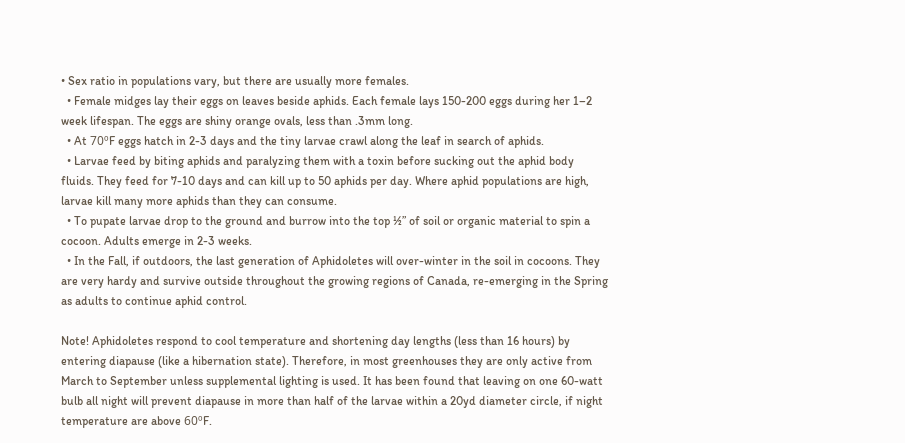• Sex ratio in populations vary, but there are usually more females.
  • Female midges lay their eggs on leaves beside aphids. Each female lays 150-200 eggs during her 1–2 week lifespan. The eggs are shiny orange ovals, less than .3mm long.
  • At 70ºF eggs hatch in 2-3 days and the tiny larvae crawl along the leaf in search of aphids.
  • Larvae feed by biting aphids and paralyzing them with a toxin before sucking out the aphid body fluids. They feed for 7-10 days and can kill up to 50 aphids per day. Where aphid populations are high, larvae kill many more aphids than they can consume.
  • To pupate larvae drop to the ground and burrow into the top ½” of soil or organic material to spin a cocoon. Adults emerge in 2-3 weeks.
  • In the Fall, if outdoors, the last generation of Aphidoletes will over-winter in the soil in cocoons. They are very hardy and survive outside throughout the growing regions of Canada, re-emerging in the Spring as adults to continue aphid control.

Note! Aphidoletes respond to cool temperature and shortening day lengths (less than 16 hours) by entering diapause (like a hibernation state). Therefore, in most greenhouses they are only active from March to September unless supplemental lighting is used. It has been found that leaving on one 60-watt bulb all night will prevent diapause in more than half of the larvae within a 20yd diameter circle, if night temperature are above 60ºF.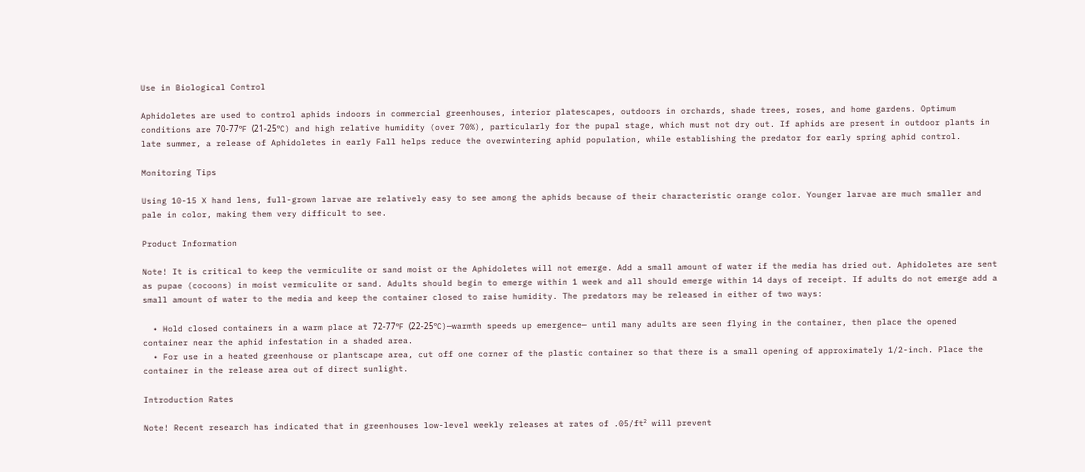Use in Biological Control

Aphidoletes are used to control aphids indoors in commercial greenhouses, interior platescapes, outdoors in orchards, shade trees, roses, and home gardens. Optimum conditions are 70-77ºF (21-25ºC) and high relative humidity (over 70%), particularly for the pupal stage, which must not dry out. If aphids are present in outdoor plants in late summer, a release of Aphidoletes in early Fall helps reduce the overwintering aphid population, while establishing the predator for early spring aphid control.

Monitoring Tips

Using 10-15 X hand lens, full-grown larvae are relatively easy to see among the aphids because of their characteristic orange color. Younger larvae are much smaller and pale in color, making them very difficult to see.

Product Information

Note! It is critical to keep the vermiculite or sand moist or the Aphidoletes will not emerge. Add a small amount of water if the media has dried out. Aphidoletes are sent as pupae (cocoons) in moist vermiculite or sand. Adults should begin to emerge within 1 week and all should emerge within 14 days of receipt. If adults do not emerge add a small amount of water to the media and keep the container closed to raise humidity. The predators may be released in either of two ways:

  • Hold closed containers in a warm place at 72-77ºF (22-25ºC)—warmth speeds up emergence— until many adults are seen flying in the container, then place the opened container near the aphid infestation in a shaded area.
  • For use in a heated greenhouse or plantscape area, cut off one corner of the plastic container so that there is a small opening of approximately 1/2-inch. Place the container in the release area out of direct sunlight.

Introduction Rates

Note! Recent research has indicated that in greenhouses low-level weekly releases at rates of .05/ft² will prevent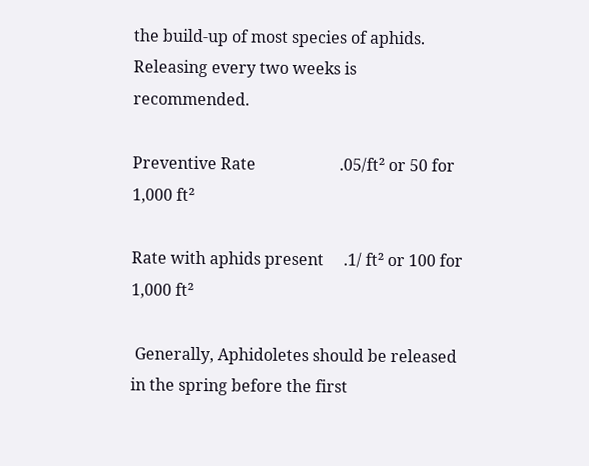the build-up of most species of aphids. Releasing every two weeks is recommended.

Preventive Rate                     .05/ft² or 50 for 1,000 ft²

Rate with aphids present     .1/ ft² or 100 for 1,000 ft²

 Generally, Aphidoletes should be released in the spring before the first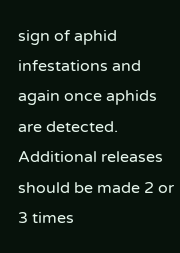sign of aphid infestations and again once aphids are detected. Additional releases should be made 2 or 3 times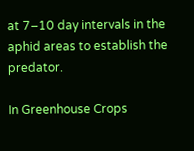at 7–10 day intervals in the aphid areas to establish the predator.

In Greenhouse Crops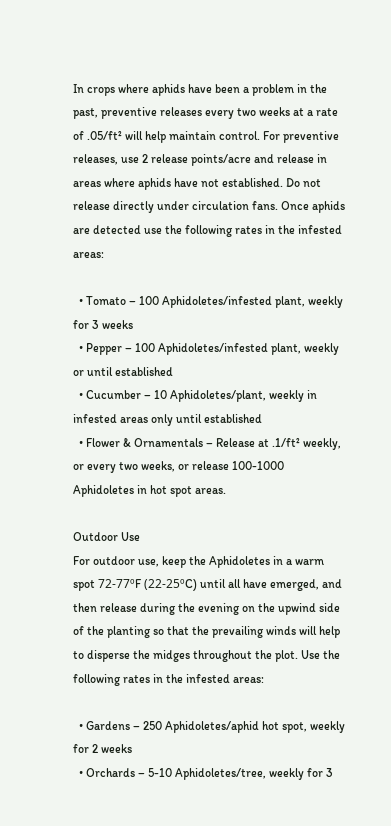In crops where aphids have been a problem in the past, preventive releases every two weeks at a rate of .05/ft² will help maintain control. For preventive releases, use 2 release points/acre and release in areas where aphids have not established. Do not release directly under circulation fans. Once aphids are detected use the following rates in the infested areas:

  • Tomato – 100 Aphidoletes/infested plant, weekly for 3 weeks
  • Pepper – 100 Aphidoletes/infested plant, weekly or until established
  • Cucumber – 10 Aphidoletes/plant, weekly in infested areas only until established
  • Flower & Ornamentals – Release at .1/ft² weekly, or every two weeks, or release 100-1000 Aphidoletes in hot spot areas.

Outdoor Use
For outdoor use, keep the Aphidoletes in a warm spot 72-77ºF (22-25ºC) until all have emerged, and then release during the evening on the upwind side of the planting so that the prevailing winds will help to disperse the midges throughout the plot. Use the following rates in the infested areas:

  • Gardens – 250 Aphidoletes/aphid hot spot, weekly for 2 weeks
  • Orchards – 5-10 Aphidoletes/tree, weekly for 3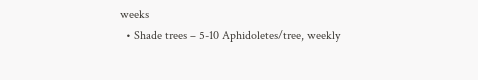weeks
  • Shade trees – 5-10 Aphidoletes/tree, weekly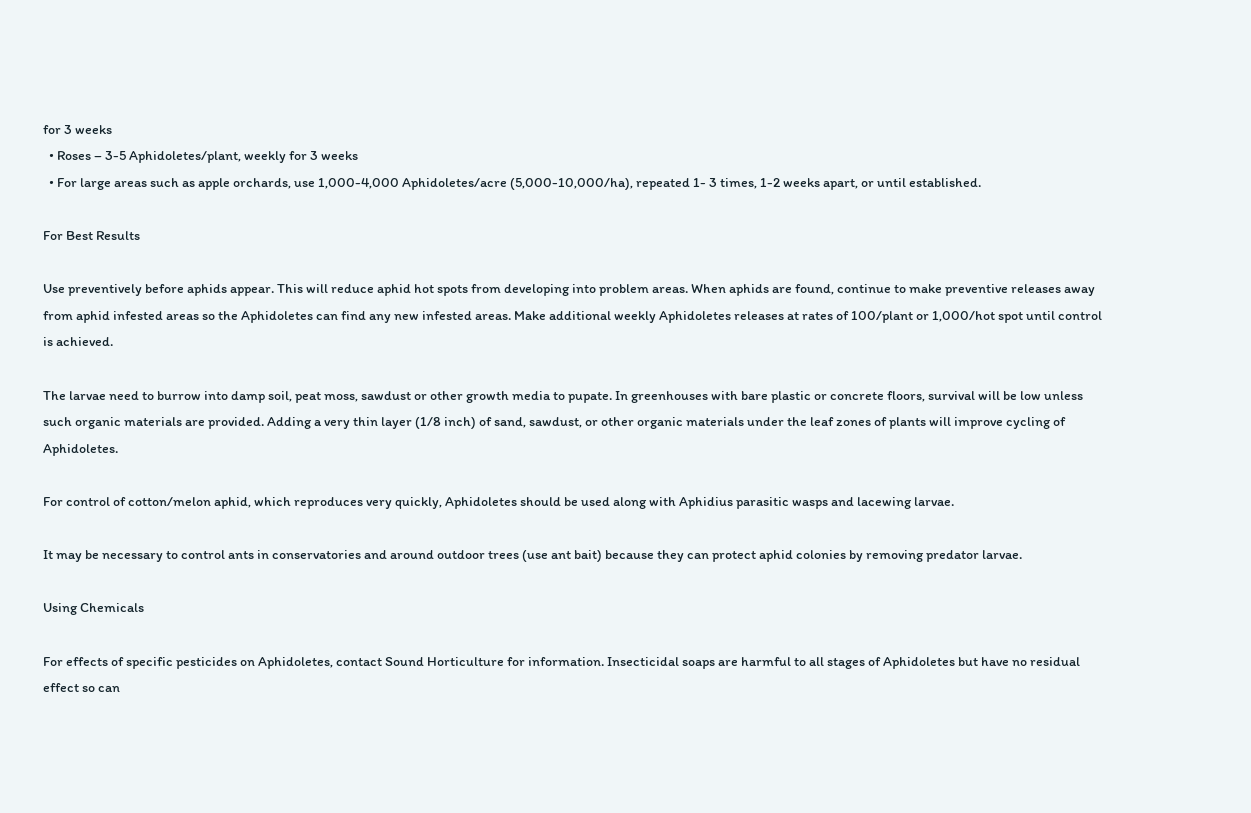for 3 weeks
  • Roses – 3-5 Aphidoletes/plant, weekly for 3 weeks
  • For large areas such as apple orchards, use 1,000-4,000 Aphidoletes/acre (5,000-10,000/ha), repeated 1- 3 times, 1-2 weeks apart, or until established.

For Best Results

Use preventively before aphids appear. This will reduce aphid hot spots from developing into problem areas. When aphids are found, continue to make preventive releases away from aphid infested areas so the Aphidoletes can find any new infested areas. Make additional weekly Aphidoletes releases at rates of 100/plant or 1,000/hot spot until control is achieved.

The larvae need to burrow into damp soil, peat moss, sawdust or other growth media to pupate. In greenhouses with bare plastic or concrete floors, survival will be low unless such organic materials are provided. Adding a very thin layer (1/8 inch) of sand, sawdust, or other organic materials under the leaf zones of plants will improve cycling of Aphidoletes.

For control of cotton/melon aphid, which reproduces very quickly, Aphidoletes should be used along with Aphidius parasitic wasps and lacewing larvae.

It may be necessary to control ants in conservatories and around outdoor trees (use ant bait) because they can protect aphid colonies by removing predator larvae.

Using Chemicals

For effects of specific pesticides on Aphidoletes, contact Sound Horticulture for information. Insecticidal soaps are harmful to all stages of Aphidoletes but have no residual effect so can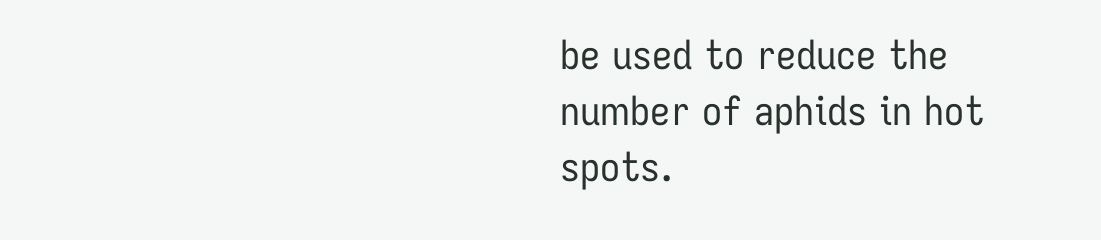be used to reduce the number of aphids in hot spots.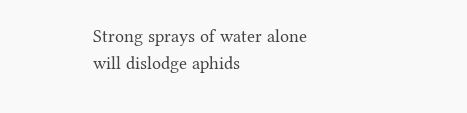Strong sprays of water alone will dislodge aphids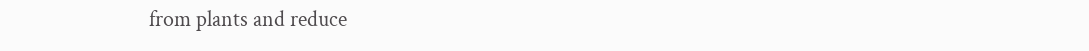from plants and reduce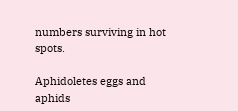numbers surviving in hot spots.

Aphidoletes eggs and aphids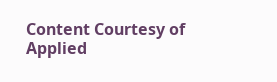Content Courtesy of Applied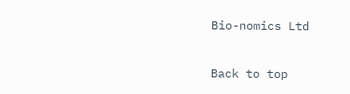Bio-nomics Ltd

Back to top